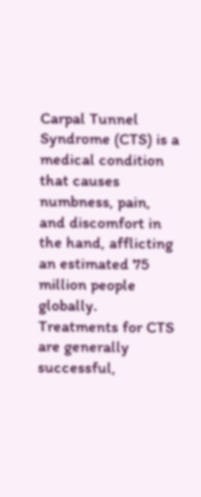Carpal Tunnel Syndrome (CTS) is a medical condition that causes numbness, pain, and discomfort in the hand, afflicting an estimated 75 million people globally. Treatments for CTS are generally successful,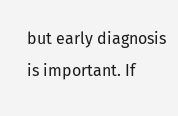but early diagnosis is important. If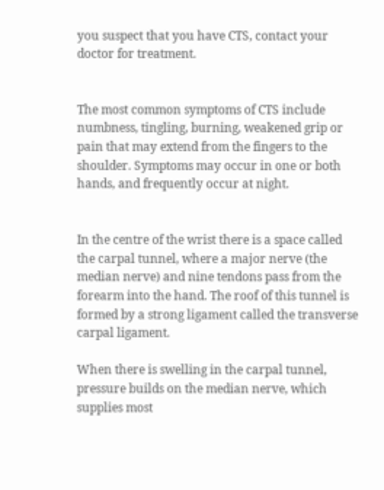you suspect that you have CTS, contact your doctor for treatment.


The most common symptoms of CTS include numbness, tingling, burning, weakened grip or pain that may extend from the fingers to the shoulder. Symptoms may occur in one or both hands, and frequently occur at night.


In the centre of the wrist there is a space called the carpal tunnel, where a major nerve (the median nerve) and nine tendons pass from the forearm into the hand. The roof of this tunnel is formed by a strong ligament called the transverse carpal ligament.

When there is swelling in the carpal tunnel, pressure builds on the median nerve, which supplies most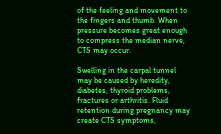of the feeling and movement to the fingers and thumb. When pressure becomes great enough to compress the median nerve, CTS may occur.

Swelling in the carpal tunnel may be caused by heredity, diabetes, thyroid problems, fractures or arthritis. Fluid retention during pregnancy may create CTS symptoms,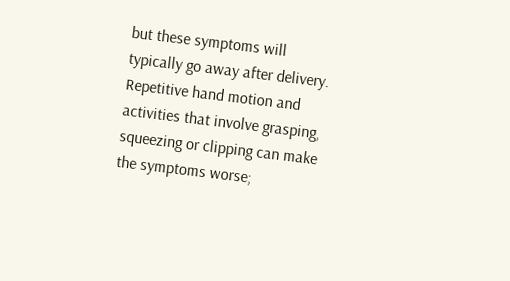but these symptoms will typically go away after delivery. Repetitive hand motion and activities that involve grasping, squeezing or clipping can make the symptoms worse;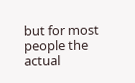but for most people the actual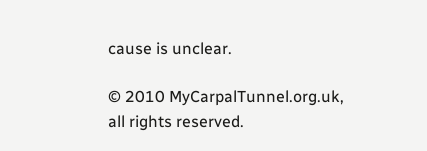cause is unclear.

© 2010 MyCarpalTunnel.org.uk, all rights reserved.